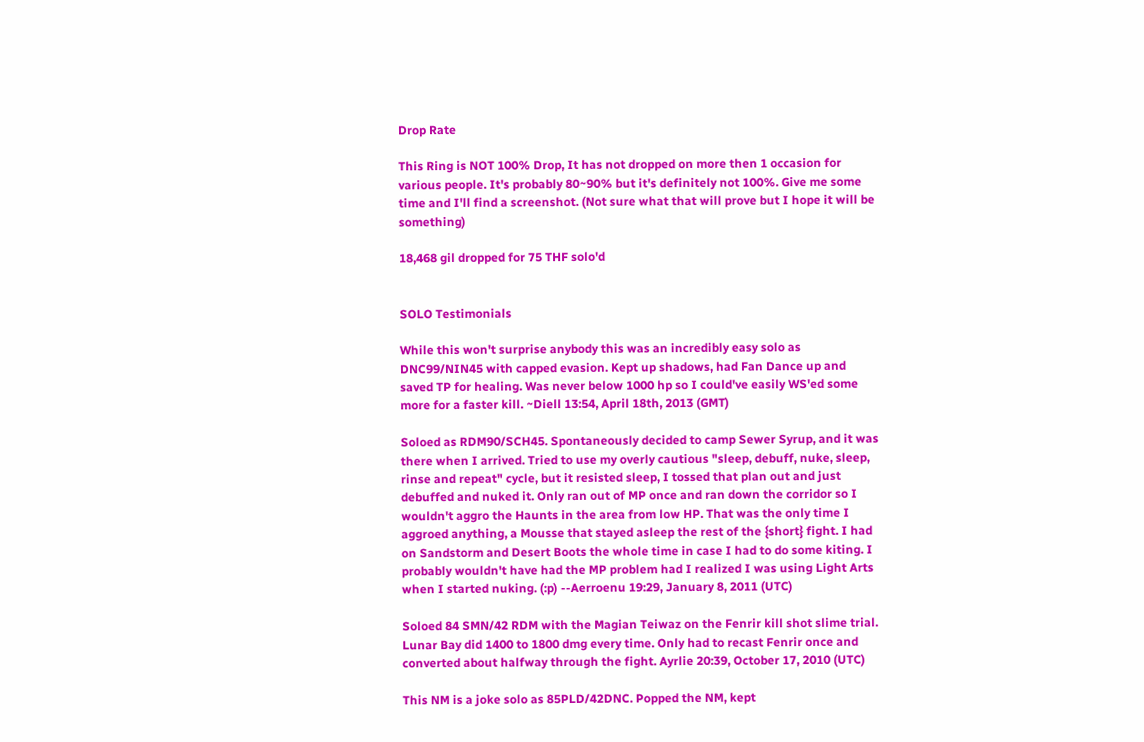Drop Rate

This Ring is NOT 100% Drop, It has not dropped on more then 1 occasion for various people. It's probably 80~90% but it's definitely not 100%. Give me some time and I'll find a screenshot. (Not sure what that will prove but I hope it will be something)

18,468 gil dropped for 75 THF solo'd


SOLO Testimonials

While this won't surprise anybody this was an incredibly easy solo as DNC99/NIN45 with capped evasion. Kept up shadows, had Fan Dance up and saved TP for healing. Was never below 1000 hp so I could've easily WS'ed some more for a faster kill. ~Diell 13:54, April 18th, 2013 (GMT)

Soloed as RDM90/SCH45. Spontaneously decided to camp Sewer Syrup, and it was there when I arrived. Tried to use my overly cautious "sleep, debuff, nuke, sleep, rinse and repeat" cycle, but it resisted sleep, I tossed that plan out and just debuffed and nuked it. Only ran out of MP once and ran down the corridor so I wouldn't aggro the Haunts in the area from low HP. That was the only time I aggroed anything, a Mousse that stayed asleep the rest of the {short} fight. I had on Sandstorm and Desert Boots the whole time in case I had to do some kiting. I probably wouldn't have had the MP problem had I realized I was using Light Arts when I started nuking. (:p) --Aerroenu 19:29, January 8, 2011 (UTC)

Soloed 84 SMN/42 RDM with the Magian Teiwaz on the Fenrir kill shot slime trial. Lunar Bay did 1400 to 1800 dmg every time. Only had to recast Fenrir once and converted about halfway through the fight. Ayrlie 20:39, October 17, 2010 (UTC)

This NM is a joke solo as 85PLD/42DNC. Popped the NM, kept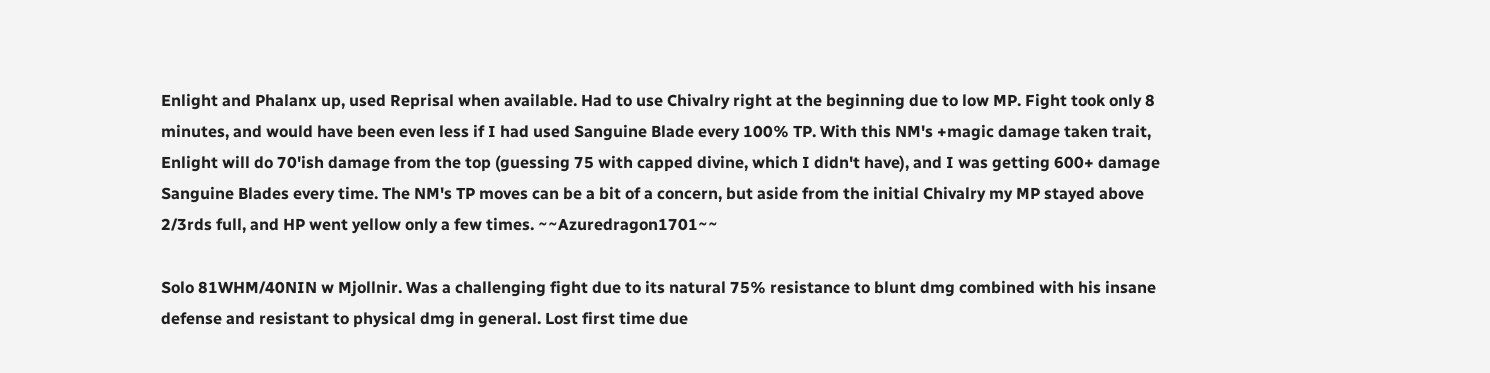Enlight and Phalanx up, used Reprisal when available. Had to use Chivalry right at the beginning due to low MP. Fight took only 8 minutes, and would have been even less if I had used Sanguine Blade every 100% TP. With this NM's +magic damage taken trait, Enlight will do 70'ish damage from the top (guessing 75 with capped divine, which I didn't have), and I was getting 600+ damage Sanguine Blades every time. The NM's TP moves can be a bit of a concern, but aside from the initial Chivalry my MP stayed above 2/3rds full, and HP went yellow only a few times. ~~Azuredragon1701~~

Solo 81WHM/40NIN w Mjollnir. Was a challenging fight due to its natural 75% resistance to blunt dmg combined with his insane defense and resistant to physical dmg in general. Lost first time due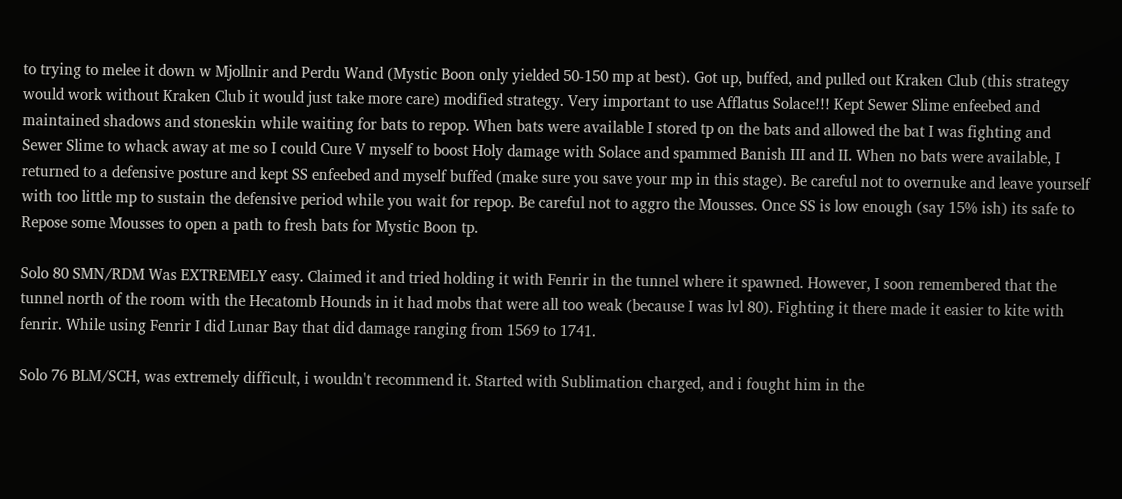to trying to melee it down w Mjollnir and Perdu Wand (Mystic Boon only yielded 50-150 mp at best). Got up, buffed, and pulled out Kraken Club (this strategy would work without Kraken Club it would just take more care) modified strategy. Very important to use Afflatus Solace!!! Kept Sewer Slime enfeebed and maintained shadows and stoneskin while waiting for bats to repop. When bats were available I stored tp on the bats and allowed the bat I was fighting and Sewer Slime to whack away at me so I could Cure V myself to boost Holy damage with Solace and spammed Banish III and II. When no bats were available, I returned to a defensive posture and kept SS enfeebed and myself buffed (make sure you save your mp in this stage). Be careful not to overnuke and leave yourself with too little mp to sustain the defensive period while you wait for repop. Be careful not to aggro the Mousses. Once SS is low enough (say 15% ish) its safe to Repose some Mousses to open a path to fresh bats for Mystic Boon tp.

Solo 80 SMN/RDM Was EXTREMELY easy. Claimed it and tried holding it with Fenrir in the tunnel where it spawned. However, I soon remembered that the tunnel north of the room with the Hecatomb Hounds in it had mobs that were all too weak (because I was lvl 80). Fighting it there made it easier to kite with fenrir. While using Fenrir I did Lunar Bay that did damage ranging from 1569 to 1741.

Solo 76 BLM/SCH, was extremely difficult, i wouldn't recommend it. Started with Sublimation charged, and i fought him in the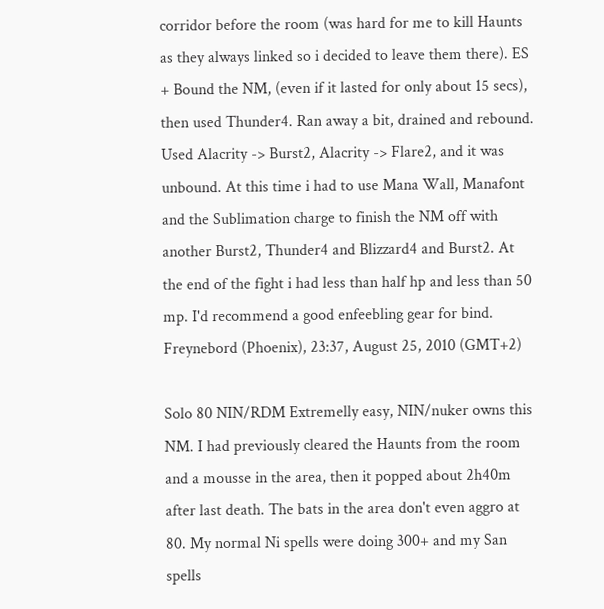corridor before the room (was hard for me to kill Haunts as they always linked so i decided to leave them there). ES + Bound the NM, (even if it lasted for only about 15 secs), then used Thunder4. Ran away a bit, drained and rebound. Used Alacrity -> Burst2, Alacrity -> Flare2, and it was unbound. At this time i had to use Mana Wall, Manafont and the Sublimation charge to finish the NM off with another Burst2, Thunder4 and Blizzard4 and Burst2. At the end of the fight i had less than half hp and less than 50 mp. I'd recommend a good enfeebling gear for bind. Freynebord (Phoenix), 23:37, August 25, 2010 (GMT+2)

Solo 80 NIN/RDM Extremelly easy, NIN/nuker owns this NM. I had previously cleared the Haunts from the room and a mousse in the area, then it popped about 2h40m after last death. The bats in the area don't even aggro at 80. My normal Ni spells were doing 300+ and my San spells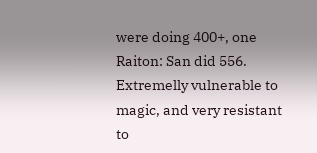were doing 400+, one Raiton: San did 556. Extremelly vulnerable to magic, and very resistant to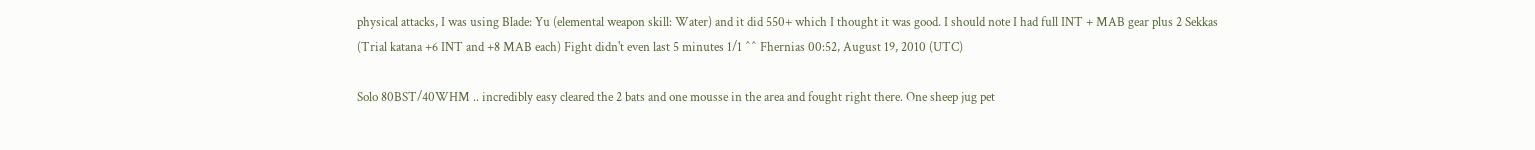physical attacks, I was using Blade: Yu (elemental weapon skill: Water) and it did 550+ which I thought it was good. I should note I had full INT + MAB gear plus 2 Sekkas (Trial katana +6 INT and +8 MAB each) Fight didn't even last 5 minutes 1/1 ^^ Fhernias 00:52, August 19, 2010 (UTC)

Solo 80BST/40WHM .. incredibly easy cleared the 2 bats and one mousse in the area and fought right there. One sheep jug pet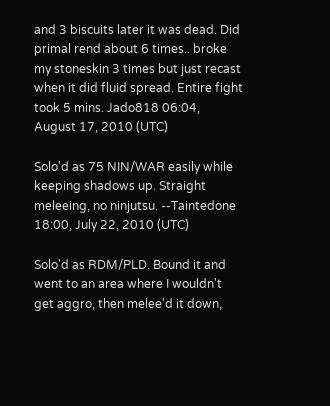and 3 biscuits later it was dead. Did primal rend about 6 times.. broke my stoneskin 3 times but just recast when it did fluid spread. Entire fight took 5 mins. Jado818 06:04, August 17, 2010 (UTC)

Solo'd as 75 NIN/WAR easily while keeping shadows up. Straight meleeing, no ninjutsu. --Taintedone 18:00, July 22, 2010 (UTC)

Solo'd as RDM/PLD. Bound it and went to an area where I wouldn't get aggro, then melee'd it down,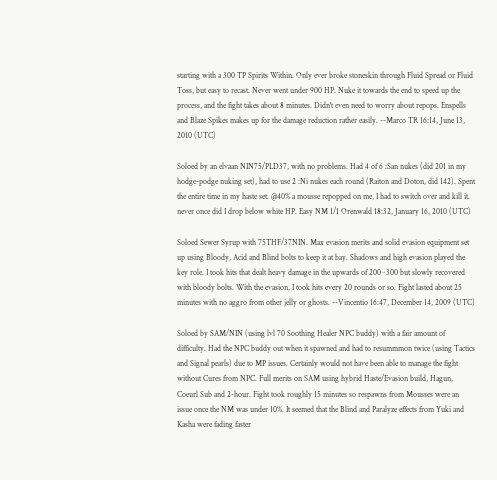starting with a 300 TP Spirits Within. Only ever broke stoneskin through Fluid Spread or Fluid Toss, but easy to recast. Never went under 900 HP. Nuke it towards the end to speed up the process, and the fight takes about 8 minutes. Didn't even need to worry about repops. Enspells and Blaze Spikes makes up for the damage reduction rather easily. --Marco TR 16:14, June 13, 2010 (UTC)

Soloed by an elvaan NIN75/PLD37, with no problems. Had 4 of 6 :San nukes (did 201 in my hodge-podge nuking set), had to use 2 :Ni nukes each round (Raiton and Doton, did 142). Spent the entire time in my haste set. @40% a mousse repopped on me, I had to switch over and kill it. never once did I drop below white HP. Easy NM 1/1 Orenwald 18:32, January 16, 2010 (UTC)

Soloed Sewer Syrup with 75THF/37NIN. Max evasion merits and solid evasion equipment set up using Bloody, Acid and Blind bolts to keep it at bay. Shadows and high evasion played the key role. I took hits that dealt heavy damage in the upwards of 200~300 but slowly recovered with bloody bolts. With the evasion, I took hits every 20 rounds or so. Fight lasted about 25 minutes with no aggro from other jelly or ghosts. --Vincentio 16:47, December 14, 2009 (UTC)

Soloed by SAM/NIN (using lvl 70 Soothing Healer NPC buddy) with a fair amount of difficulty. Had the NPC buddy out when it spawned and had to resummmon twice (using Tactics and Signal pearls) due to MP issues. Certainly would not have been able to manage the fight without Cures from NPC. Full merits on SAM using hybrid Haste/Evasion build, Hagun, Coeurl Sub and 2-hour. Fight took roughly 15 minutes so respawns from Mousses were an issue once the NM was under 10%. It seemed that the Blind and Paralyze effects from Yuki and Kasha were fading faster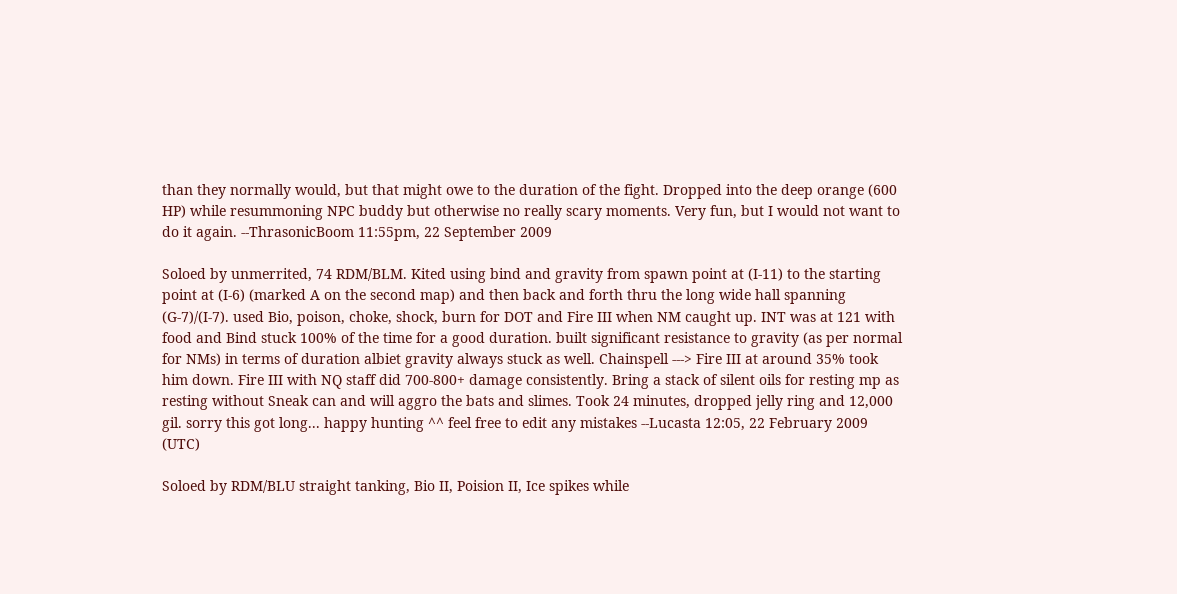than they normally would, but that might owe to the duration of the fight. Dropped into the deep orange (600 HP) while resummoning NPC buddy but otherwise no really scary moments. Very fun, but I would not want to do it again. --ThrasonicBoom 11:55pm, 22 September 2009

Soloed by unmerrited, 74 RDM/BLM. Kited using bind and gravity from spawn point at (I-11) to the starting point at (I-6) (marked A on the second map) and then back and forth thru the long wide hall spanning (G-7)/(I-7). used Bio, poison, choke, shock, burn for DOT and Fire III when NM caught up. INT was at 121 with food and Bind stuck 100% of the time for a good duration. built significant resistance to gravity (as per normal for NMs) in terms of duration albiet gravity always stuck as well. Chainspell ---> Fire III at around 35% took him down. Fire III with NQ staff did 700-800+ damage consistently. Bring a stack of silent oils for resting mp as resting without Sneak can and will aggro the bats and slimes. Took 24 minutes, dropped jelly ring and 12,000 gil. sorry this got long... happy hunting ^^ feel free to edit any mistakes --Lucasta 12:05, 22 February 2009 (UTC)

Soloed by RDM/BLU straight tanking, Bio II, Poision II, Ice spikes while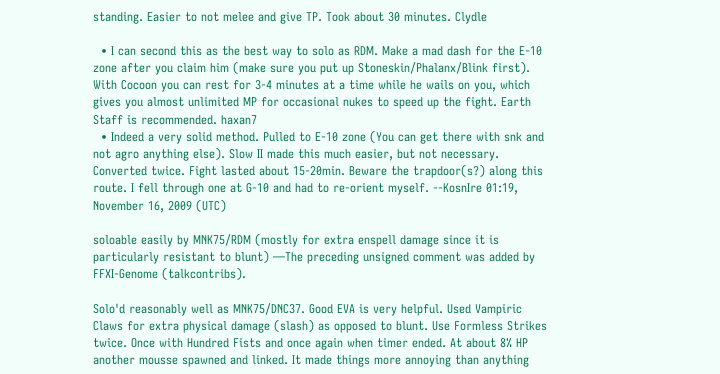standing. Easier to not melee and give TP. Took about 30 minutes. Clydle

  • I can second this as the best way to solo as RDM. Make a mad dash for the E-10 zone after you claim him (make sure you put up Stoneskin/Phalanx/Blink first). With Cocoon you can rest for 3-4 minutes at a time while he wails on you, which gives you almost unlimited MP for occasional nukes to speed up the fight. Earth Staff is recommended. haxan7
  • Indeed a very solid method. Pulled to E-10 zone (You can get there with snk and not agro anything else). Slow II made this much easier, but not necessary. Converted twice. Fight lasted about 15-20min. Beware the trapdoor(s?) along this route. I fell through one at G-10 and had to re-orient myself. --KosnIre 01:19, November 16, 2009 (UTC)

soloable easily by MNK75/RDM (mostly for extra enspell damage since it is particularly resistant to blunt) —The preceding unsigned comment was added by FFXI-Genome (talkcontribs).

Solo'd reasonably well as MNK75/DNC37. Good EVA is very helpful. Used Vampiric Claws for extra physical damage (slash) as opposed to blunt. Use Formless Strikes twice. Once with Hundred Fists and once again when timer ended. At about 8% HP another mousse spawned and linked. It made things more annoying than anything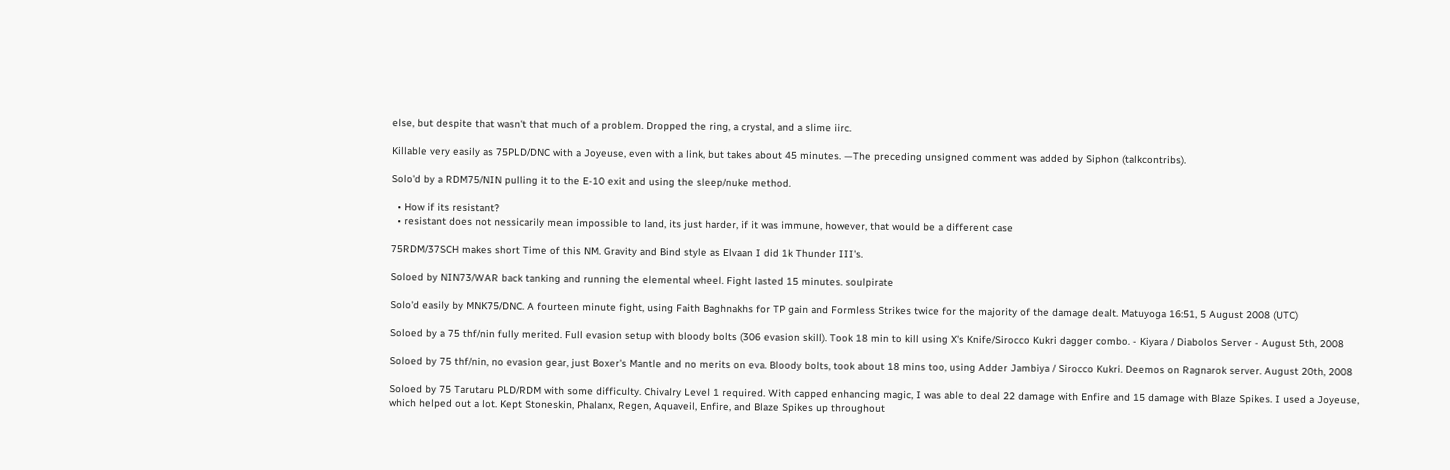else, but despite that wasn't that much of a problem. Dropped the ring, a crystal, and a slime iirc.

Killable very easily as 75PLD/DNC with a Joyeuse, even with a link, but takes about 45 minutes. —The preceding unsigned comment was added by Siphon (talkcontribs).

Solo'd by a RDM75/NIN pulling it to the E-10 exit and using the sleep/nuke method.

  • How if its resistant?
  • resistant does not nessicarily mean impossible to land, its just harder, if it was immune, however, that would be a different case

75RDM/37SCH makes short Time of this NM. Gravity and Bind style as Elvaan I did 1k Thunder III's.

Soloed by NIN73/WAR back tanking and running the elemental wheel. Fight lasted 15 minutes. soulpirate

Solo'd easily by MNK75/DNC. A fourteen minute fight, using Faith Baghnakhs for TP gain and Formless Strikes twice for the majority of the damage dealt. Matuyoga 16:51, 5 August 2008 (UTC)

Soloed by a 75 thf/nin fully merited. Full evasion setup with bloody bolts (306 evasion skill). Took 18 min to kill using X's Knife/Sirocco Kukri dagger combo. - Kiyara / Diabolos Server - August 5th, 2008

Soloed by 75 thf/nin, no evasion gear, just Boxer's Mantle and no merits on eva. Bloody bolts, took about 18 mins too, using Adder Jambiya / Sirocco Kukri. Deemos on Ragnarok server. August 20th, 2008

Soloed by 75 Tarutaru PLD/RDM with some difficulty. Chivalry Level 1 required. With capped enhancing magic, I was able to deal 22 damage with Enfire and 15 damage with Blaze Spikes. I used a Joyeuse, which helped out a lot. Kept Stoneskin, Phalanx, Regen, Aquaveil, Enfire, and Blaze Spikes up throughout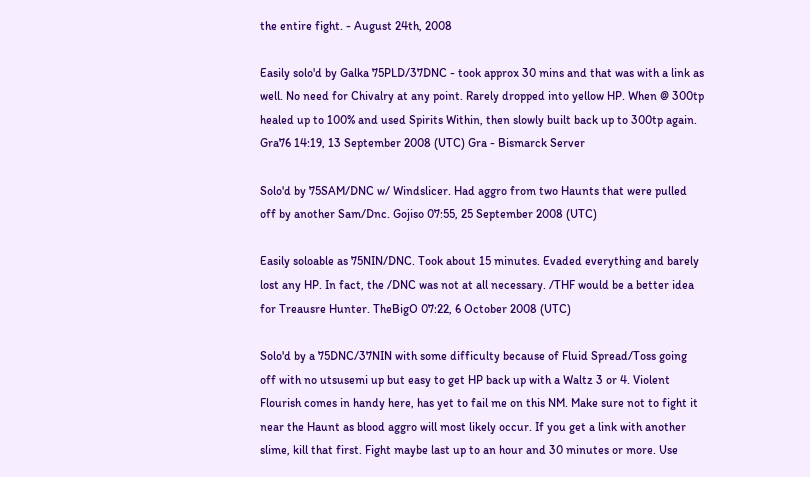the entire fight. - August 24th, 2008

Easily solo'd by Galka 75PLD/37DNC - took approx 30 mins and that was with a link as well. No need for Chivalry at any point. Rarely dropped into yellow HP. When @ 300tp healed up to 100% and used Spirits Within, then slowly built back up to 300tp again. Gra76 14:19, 13 September 2008 (UTC) Gra - Bismarck Server

Solo'd by 75SAM/DNC w/ Windslicer. Had aggro from two Haunts that were pulled off by another Sam/Dnc. Gojiso 07:55, 25 September 2008 (UTC)

Easily soloable as 75NIN/DNC. Took about 15 minutes. Evaded everything and barely lost any HP. In fact, the /DNC was not at all necessary. /THF would be a better idea for Treausre Hunter. TheBigO 07:22, 6 October 2008 (UTC)

Solo'd by a 75DNC/37NIN with some difficulty because of Fluid Spread/Toss going off with no utsusemi up but easy to get HP back up with a Waltz 3 or 4. Violent Flourish comes in handy here, has yet to fail me on this NM. Make sure not to fight it near the Haunt as blood aggro will most likely occur. If you get a link with another slime, kill that first. Fight maybe last up to an hour and 30 minutes or more. Use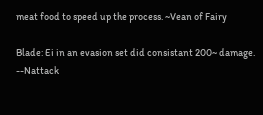meat food to speed up the process. ~Vean of Fairy

Blade: Ei in an evasion set did consistant 200~ damage. --Nattack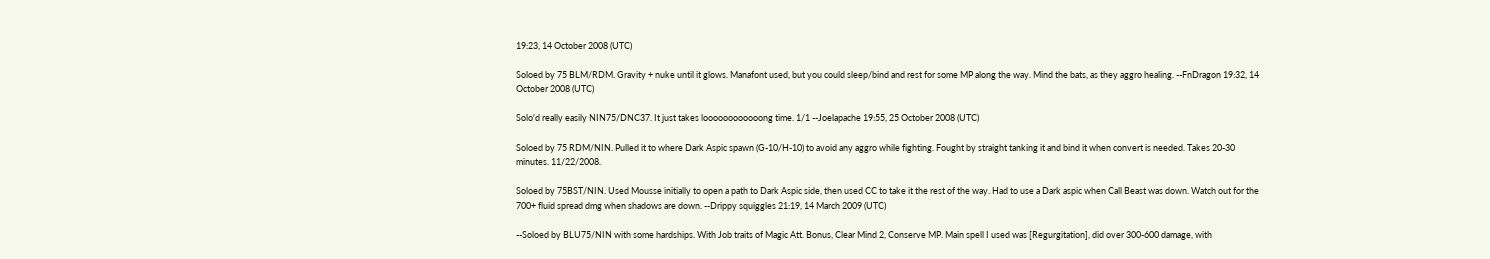19:23, 14 October 2008 (UTC)

Soloed by 75 BLM/RDM. Gravity + nuke until it glows. Manafont used, but you could sleep/bind and rest for some MP along the way. Mind the bats, as they aggro healing. --FnDragon 19:32, 14 October 2008 (UTC)

Solo'd really easily NIN75/DNC37. It just takes loooooooooooong time. 1/1 --Joelapache 19:55, 25 October 2008 (UTC)

Soloed by 75 RDM/NIN. Pulled it to where Dark Aspic spawn (G-10/H-10) to avoid any aggro while fighting. Fought by straight tanking it and bind it when convert is needed. Takes 20-30 minutes. 11/22/2008.

Soloed by 75BST/NIN. Used Mousse initially to open a path to Dark Aspic side, then used CC to take it the rest of the way. Had to use a Dark aspic when Call Beast was down. Watch out for the 700+ fluid spread dmg when shadows are down. --Drippy squiggles 21:19, 14 March 2009 (UTC)

--Soloed by BLU75/NIN with some hardships. With Job traits of Magic Att. Bonus, Clear Mind 2, Conserve MP. Main spell I used was [Regurgitation], did over 300-600 damage, with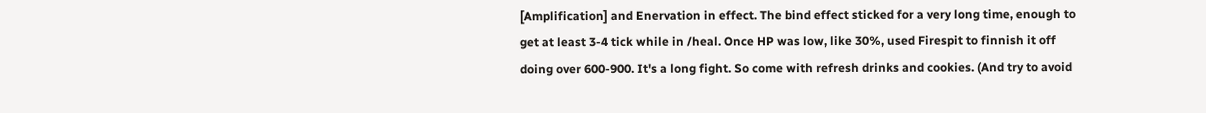[Amplification] and Enervation in effect. The bind effect sticked for a very long time, enough to get at least 3-4 tick while in /heal. Once HP was low, like 30%, used Firespit to finnish it off doing over 600-900. It's a long fight. So come with refresh drinks and cookies. (And try to avoid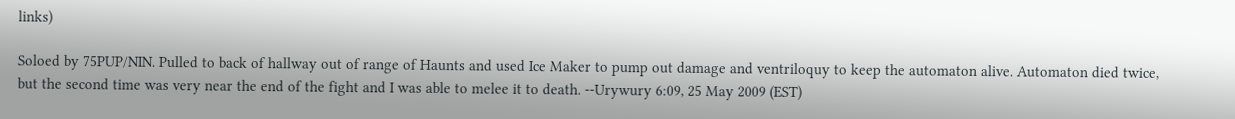links)

Soloed by 75PUP/NIN. Pulled to back of hallway out of range of Haunts and used Ice Maker to pump out damage and ventriloquy to keep the automaton alive. Automaton died twice, but the second time was very near the end of the fight and I was able to melee it to death. --Urywury 6:09, 25 May 2009 (EST)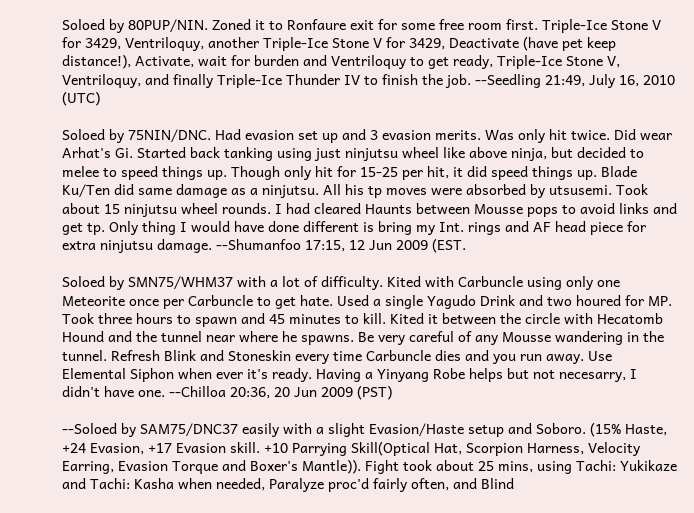Soloed by 80PUP/NIN. Zoned it to Ronfaure exit for some free room first. Triple-Ice Stone V for 3429, Ventriloquy, another Triple-Ice Stone V for 3429, Deactivate (have pet keep distance!), Activate, wait for burden and Ventriloquy to get ready, Triple-Ice Stone V, Ventriloquy, and finally Triple-Ice Thunder IV to finish the job. --Seedling 21:49, July 16, 2010 (UTC)

Soloed by 75NIN/DNC. Had evasion set up and 3 evasion merits. Was only hit twice. Did wear Arhat's Gi. Started back tanking using just ninjutsu wheel like above ninja, but decided to melee to speed things up. Though only hit for 15-25 per hit, it did speed things up. Blade Ku/Ten did same damage as a ninjutsu. All his tp moves were absorbed by utsusemi. Took about 15 ninjutsu wheel rounds. I had cleared Haunts between Mousse pops to avoid links and get tp. Only thing I would have done different is bring my Int. rings and AF head piece for extra ninjutsu damage. --Shumanfoo 17:15, 12 Jun 2009 (EST.

Soloed by SMN75/WHM37 with a lot of difficulty. Kited with Carbuncle using only one Meteorite once per Carbuncle to get hate. Used a single Yagudo Drink and two houred for MP. Took three hours to spawn and 45 minutes to kill. Kited it between the circle with Hecatomb Hound and the tunnel near where he spawns. Be very careful of any Mousse wandering in the tunnel. Refresh Blink and Stoneskin every time Carbuncle dies and you run away. Use Elemental Siphon when ever it's ready. Having a Yinyang Robe helps but not necesarry, I didn't have one. --Chilloa 20:36, 20 Jun 2009 (PST)

--Soloed by SAM75/DNC37 easily with a slight Evasion/Haste setup and Soboro. (15% Haste, +24 Evasion, +17 Evasion skill. +10 Parrying Skill(Optical Hat, Scorpion Harness, Velocity Earring, Evasion Torque and Boxer's Mantle)). Fight took about 25 mins, using Tachi: Yukikaze and Tachi: Kasha when needed, Paralyze proc'd fairly often, and Blind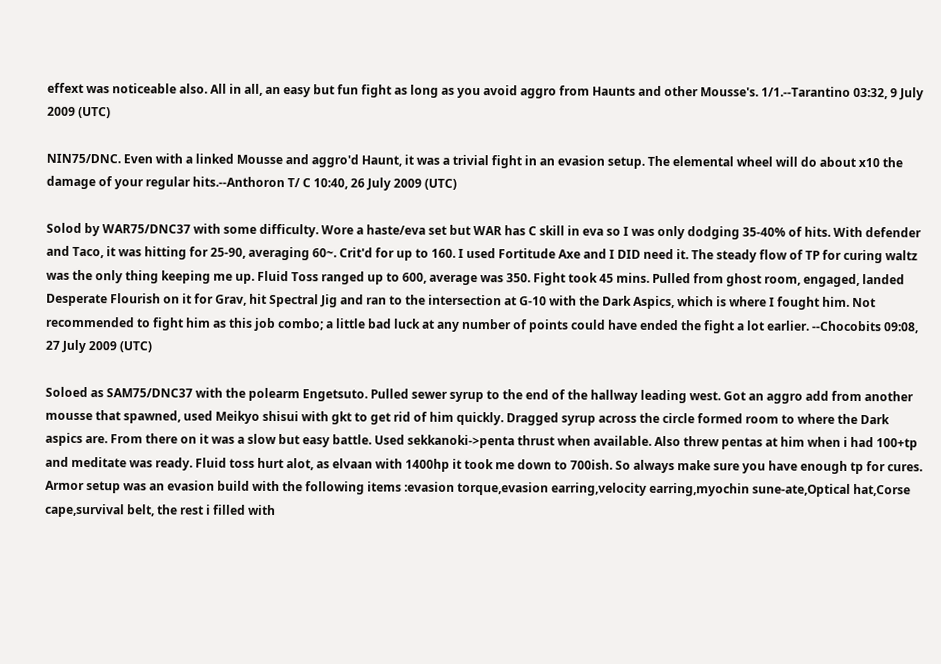effext was noticeable also. All in all, an easy but fun fight as long as you avoid aggro from Haunts and other Mousse's. 1/1.--Tarantino 03:32, 9 July 2009 (UTC)

NIN75/DNC. Even with a linked Mousse and aggro'd Haunt, it was a trivial fight in an evasion setup. The elemental wheel will do about x10 the damage of your regular hits.--Anthoron T/ C 10:40, 26 July 2009 (UTC)

Solod by WAR75/DNC37 with some difficulty. Wore a haste/eva set but WAR has C skill in eva so I was only dodging 35-40% of hits. With defender and Taco, it was hitting for 25-90, averaging 60~. Crit'd for up to 160. I used Fortitude Axe and I DID need it. The steady flow of TP for curing waltz was the only thing keeping me up. Fluid Toss ranged up to 600, average was 350. Fight took 45 mins. Pulled from ghost room, engaged, landed Desperate Flourish on it for Grav, hit Spectral Jig and ran to the intersection at G-10 with the Dark Aspics, which is where I fought him. Not recommended to fight him as this job combo; a little bad luck at any number of points could have ended the fight a lot earlier. --Chocobits 09:08, 27 July 2009 (UTC)

Soloed as SAM75/DNC37 with the polearm Engetsuto. Pulled sewer syrup to the end of the hallway leading west. Got an aggro add from another mousse that spawned, used Meikyo shisui with gkt to get rid of him quickly. Dragged syrup across the circle formed room to where the Dark aspics are. From there on it was a slow but easy battle. Used sekkanoki->penta thrust when available. Also threw pentas at him when i had 100+tp and meditate was ready. Fluid toss hurt alot, as elvaan with 1400hp it took me down to 700ish. So always make sure you have enough tp for cures. Armor setup was an evasion build with the following items :evasion torque,evasion earring,velocity earring,myochin sune-ate,Optical hat,Corse cape,survival belt, the rest i filled with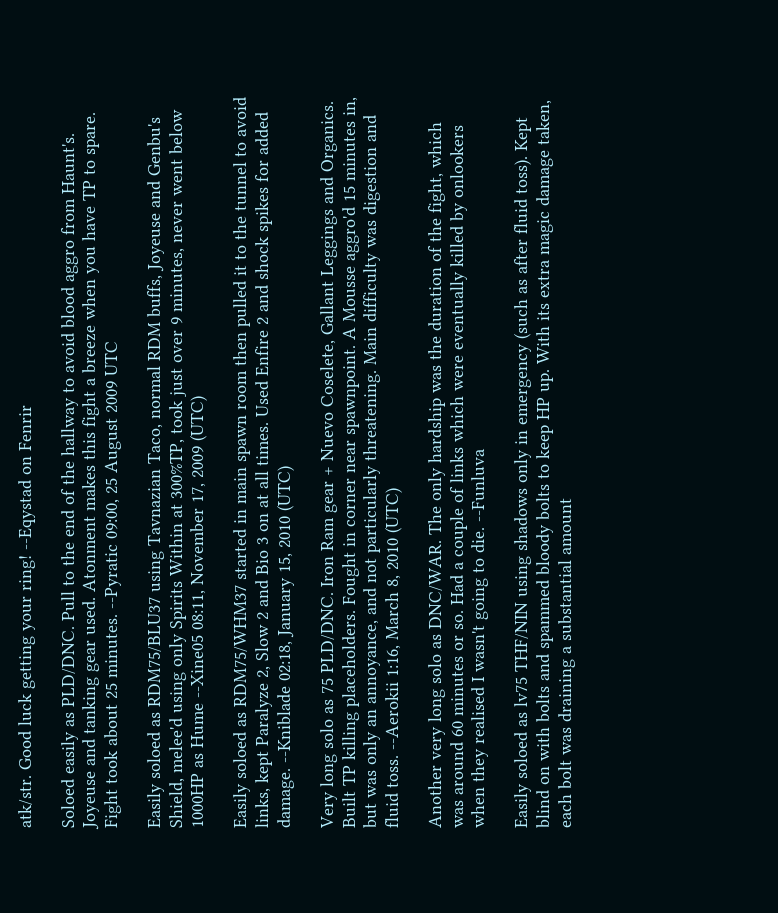atk/str. Good luck getting your ring! --Eqystad on Fenrir

Soloed easily as PLD/DNC. Pull to the end of the hallway to avoid blood aggro from Haunt's. Joyeuse and tanking gear used. Atonment makes this fight a breeze when you have TP to spare. Fight took about 25 minutes. --Pyratic 09:00, 25 August 2009 UTC

Easily soloed as RDM75/BLU37 using Tavnazian Taco, normal RDM buffs, Joyeuse and Genbu's Shield, melee'd using only Spirits Within at 300%TP, took just over 9 minutes, never went below 1000HP as Hume --Xine05 08:11, November 17, 2009 (UTC)

Easily soloed as RDM75/WHM37 started in main spawn room then pulled it to the tunnel to avoid links, kept Paralyze 2, Slow 2 and Bio 3 on at all times. Used Enfire 2 and shock spikes for added damage. --Kniblade 02:18, January 15, 2010 (UTC)

Very long solo as 75 PLD/DNC. Iron Ram gear + Nuevo Coselete, Gallant Leggings and Organics. Built TP killing placeholders. Fought in corner near spawnpoint. A Mousse aggro'd 15 minutes in, but was only an annoyance, and not particularly threatening. Main difficulty was digestion and fluid toss. --Aerokii 1:16, March 8, 2010 (UTC)

Another very long solo as DNC/WAR. The only hardship was the duration of the fight, which was around 60 minutes or so. Had a couple of links which were eventually killed by onlookers when they realised I wasn't going to die. --Funluva

Easily soloed as lv75 THF/NIN using shadows only in emergency (such as after fluid toss). Kept blind on with bolts and spammed bloody bolts to keep HP up. With its extra magic damage taken, each bolt was draining a substantial amount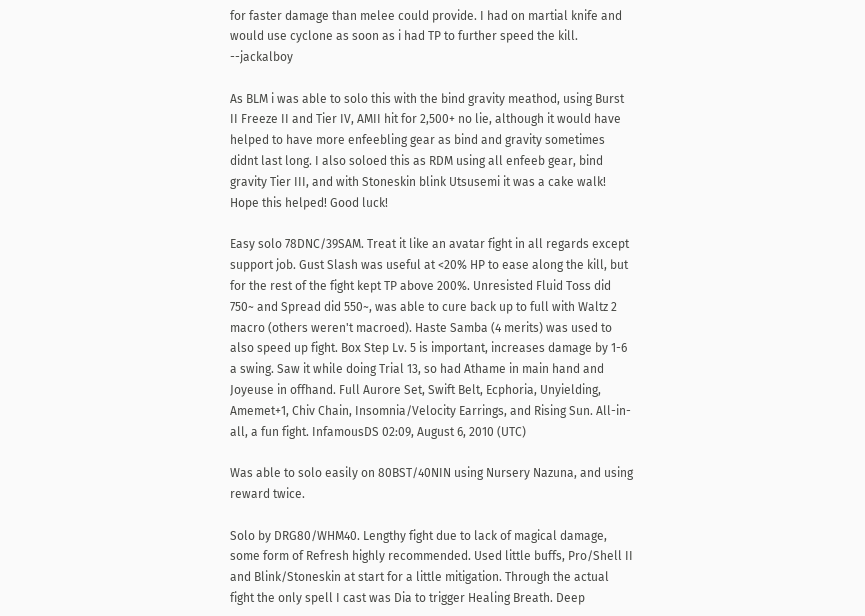for faster damage than melee could provide. I had on martial knife and would use cyclone as soon as i had TP to further speed the kill. --jackalboy

As BLM i was able to solo this with the bind gravity meathod, using Burst II Freeze II and Tier IV, AMII hit for 2,500+ no lie, although it would have helped to have more enfeebling gear as bind and gravity sometimes didnt last long. I also soloed this as RDM using all enfeeb gear, bind gravity Tier III, and with Stoneskin blink Utsusemi it was a cake walk! Hope this helped! Good luck!

Easy solo 78DNC/39SAM. Treat it like an avatar fight in all regards except support job. Gust Slash was useful at <20% HP to ease along the kill, but for the rest of the fight kept TP above 200%. Unresisted Fluid Toss did 750~ and Spread did 550~, was able to cure back up to full with Waltz 2 macro (others weren't macroed). Haste Samba (4 merits) was used to also speed up fight. Box Step Lv. 5 is important, increases damage by 1-6 a swing. Saw it while doing Trial 13, so had Athame in main hand and Joyeuse in offhand. Full Aurore Set, Swift Belt, Ecphoria, Unyielding, Amemet+1, Chiv Chain, Insomnia/Velocity Earrings, and Rising Sun. All-in-all, a fun fight. InfamousDS 02:09, August 6, 2010 (UTC)

Was able to solo easily on 80BST/40NIN using Nursery Nazuna, and using reward twice.

Solo by DRG80/WHM40. Lengthy fight due to lack of magical damage, some form of Refresh highly recommended. Used little buffs, Pro/Shell II and Blink/Stoneskin at start for a little mitigation. Through the actual fight the only spell I cast was Dia to trigger Healing Breath. Deep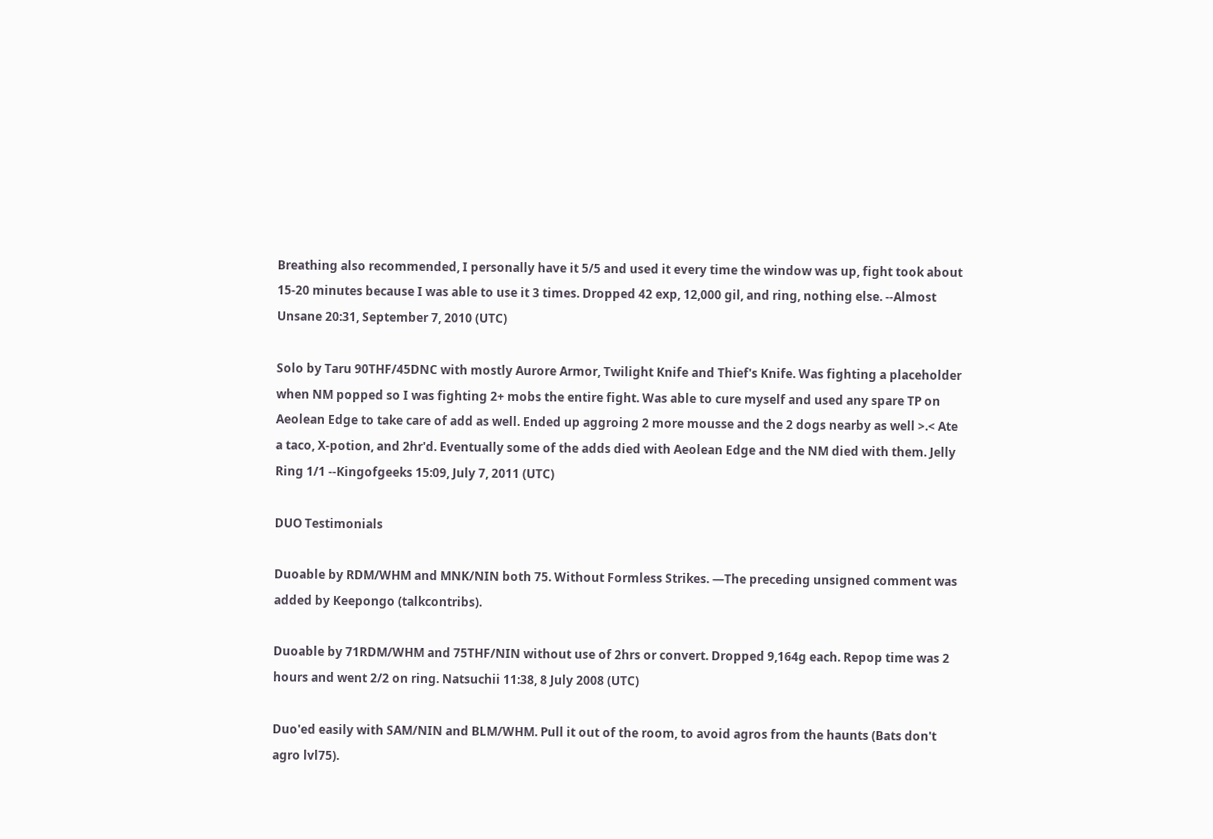Breathing also recommended, I personally have it 5/5 and used it every time the window was up, fight took about 15-20 minutes because I was able to use it 3 times. Dropped 42 exp, 12,000 gil, and ring, nothing else. --Almost Unsane 20:31, September 7, 2010 (UTC)

Solo by Taru 90THF/45DNC with mostly Aurore Armor, Twilight Knife and Thief's Knife. Was fighting a placeholder when NM popped so I was fighting 2+ mobs the entire fight. Was able to cure myself and used any spare TP on Aeolean Edge to take care of add as well. Ended up aggroing 2 more mousse and the 2 dogs nearby as well >.< Ate a taco, X-potion, and 2hr'd. Eventually some of the adds died with Aeolean Edge and the NM died with them. Jelly Ring 1/1 --Kingofgeeks 15:09, July 7, 2011 (UTC)

DUO Testimonials

Duoable by RDM/WHM and MNK/NIN both 75. Without Formless Strikes. —The preceding unsigned comment was added by Keepongo (talkcontribs).

Duoable by 71RDM/WHM and 75THF/NIN without use of 2hrs or convert. Dropped 9,164g each. Repop time was 2 hours and went 2/2 on ring. Natsuchii 11:38, 8 July 2008 (UTC)

Duo'ed easily with SAM/NIN and BLM/WHM. Pull it out of the room, to avoid agros from the haunts (Bats don't agro lvl75).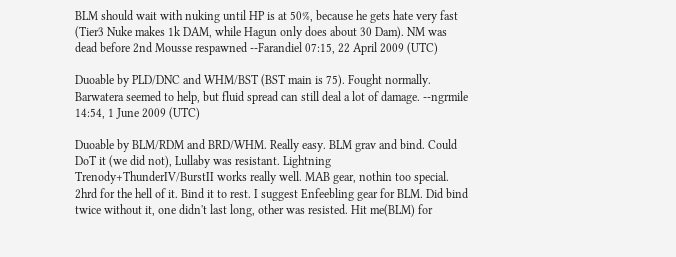BLM should wait with nuking until HP is at 50%, because he gets hate very fast (Tier3 Nuke makes 1k DAM, while Hagun only does about 30 Dam). NM was dead before 2nd Mousse respawned --Farandiel 07:15, 22 April 2009 (UTC)

Duoable by PLD/DNC and WHM/BST (BST main is 75). Fought normally. Barwatera seemed to help, but fluid spread can still deal a lot of damage. --ngrmile 14:54, 1 June 2009 (UTC)

Duoable by BLM/RDM and BRD/WHM. Really easy. BLM grav and bind. Could DoT it (we did not), Lullaby was resistant. Lightning Trenody+ThunderIV/BurstII works really well. MAB gear, nothin too special. 2hrd for the hell of it. Bind it to rest. I suggest Enfeebling gear for BLM. Did bind twice without it, one didn't last long, other was resisted. Hit me(BLM) for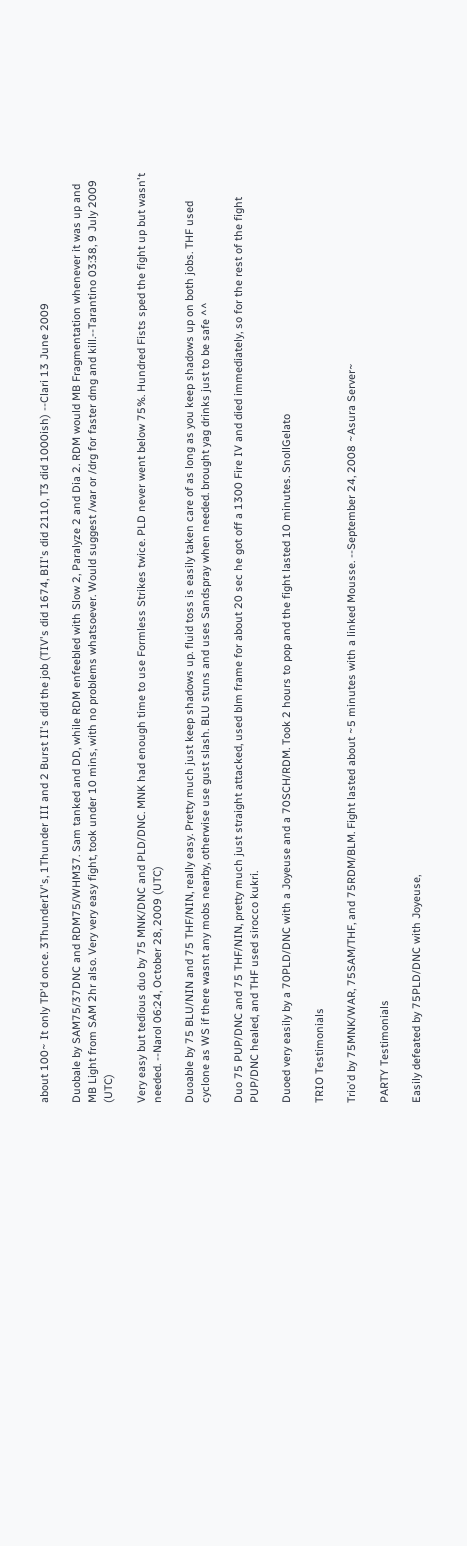about 100~ It only TP'd once. 3ThunderIV's, 1Thunder III and 2 Burst II's did the job (TIV's did 1674, BII's did 2110, T3 did 1000ish) --Clari 13 June 2009

Duobale by SAM75/37DNC and RDM75/WHM37. Sam tanked and DD, while RDM enfeebled with Slow 2, Paralyze 2 and Dia 2. RDM would MB Fragmentation whenever it was up and MB Light from SAM 2hr also. Very very easy fight, took under 10 mins, with no problems whatsoever. Would suggest /war or /drg for faster dmg and kill.--Tarantino 03:38, 9 July 2009 (UTC)

Very easy but tedious duo by 75 MNK/DNC and PLD/DNC. MNK had enough time to use Formless Strikes twice. PLD never went below 75%. Hundred Fists sped the fight up but wasn't needed. --Narol 06:24, October 28, 2009 (UTC)

Duoable by 75 BLU/NIN and 75 THF/NIN, really easy. Pretty much just keep shadows up. fluid toss is easily taken care of as long as you keep shadows up on both jobs. THF used cyclone as WS if there wasnt any mobs nearby, otherwise use gust slash. BLU stuns and uses Sandspray when needed. brought yag drinks just to be safe ^^

Duo 75 PUP/DNC and 75 THF/NIN, pretty much just straight attacked, used blm frame for about 20 sec he got off a 1300 Fire IV and died immediately, so for the rest of the fight PUP/DNC healed, and THF used sirocco kukri.

Duoed very easily by a 70PLD/DNC with a Joyeuse and a 70SCH/RDM. Took 2 hours to pop and the fight lasted 10 minutes. SnollGelato

TRIO Testimonials

Trio'd by 75MNK/WAR, 75SAM/THF, and 75RDM/BLM. Fight lasted about ~5 minutes with a linked Mousse. --September 24, 2008 ~Asura Server~

PARTY Testimonials

Easily defeated by 75PLD/DNC with Joyeuse,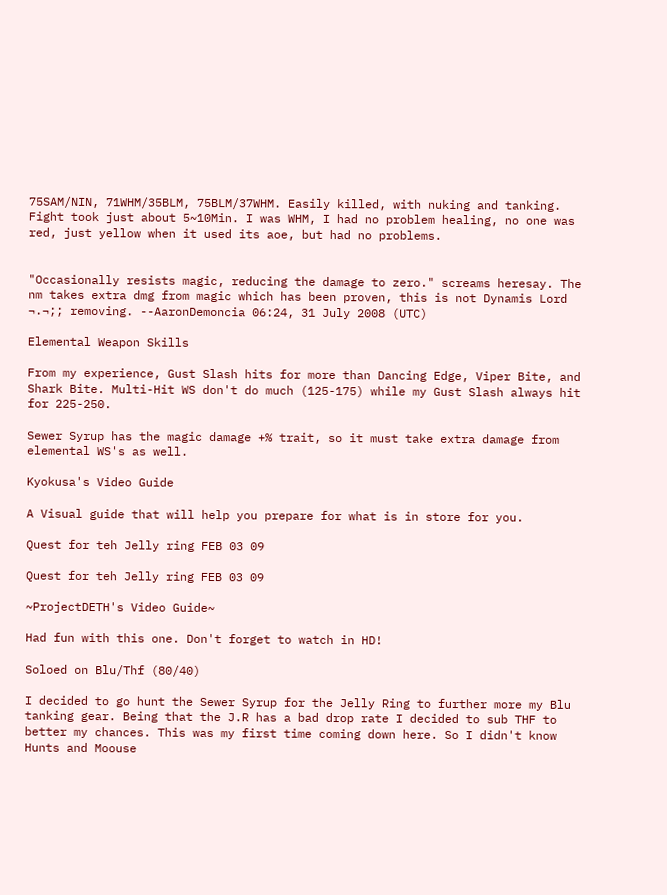75SAM/NIN, 71WHM/35BLM, 75BLM/37WHM. Easily killed, with nuking and tanking. Fight took just about 5~10Min. I was WHM, I had no problem healing, no one was red, just yellow when it used its aoe, but had no problems.


"Occasionally resists magic, reducing the damage to zero." screams heresay. The nm takes extra dmg from magic which has been proven, this is not Dynamis Lord ¬.¬;; removing. --AaronDemoncia 06:24, 31 July 2008 (UTC)

Elemental Weapon Skills

From my experience, Gust Slash hits for more than Dancing Edge, Viper Bite, and Shark Bite. Multi-Hit WS don't do much (125-175) while my Gust Slash always hit for 225-250.

Sewer Syrup has the magic damage +% trait, so it must take extra damage from elemental WS's as well.

Kyokusa's Video Guide

A Visual guide that will help you prepare for what is in store for you.

Quest for teh Jelly ring FEB 03 09

Quest for teh Jelly ring FEB 03 09

~ProjectDETH's Video Guide~

Had fun with this one. Don't forget to watch in HD!

Soloed on Blu/Thf (80/40)

I decided to go hunt the Sewer Syrup for the Jelly Ring to further more my Blu tanking gear. Being that the J.R has a bad drop rate I decided to sub THF to better my chances. This was my first time coming down here. So I didn't know Hunts and Moouse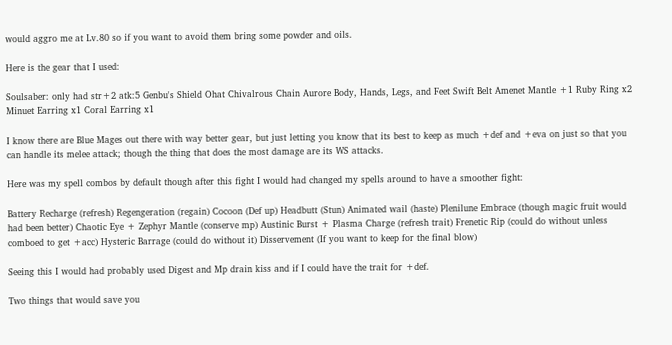would aggro me at Lv.80 so if you want to avoid them bring some powder and oils.

Here is the gear that I used:

Soulsaber: only had str+2 atk:5 Genbu's Shield Ohat Chivalrous Chain Aurore Body, Hands, Legs, and Feet Swift Belt Amenet Mantle +1 Ruby Ring x2 Minuet Earring x1 Coral Earring x1

I know there are Blue Mages out there with way better gear, but just letting you know that its best to keep as much +def and +eva on just so that you can handle its melee attack; though the thing that does the most damage are its WS attacks.

Here was my spell combos by default though after this fight I would had changed my spells around to have a smoother fight:

Battery Recharge (refresh) Regengeration (regain) Cocoon (Def up) Headbutt (Stun) Animated wail (haste) Plenilune Embrace (though magic fruit would had been better) Chaotic Eye + Zephyr Mantle (conserve mp) Austinic Burst + Plasma Charge (refresh trait) Frenetic Rip (could do without unless comboed to get +acc) Hysteric Barrage (could do without it) Disservement (If you want to keep for the final blow)

Seeing this I would had probably used Digest and Mp drain kiss and if I could have the trait for +def.

Two things that would save you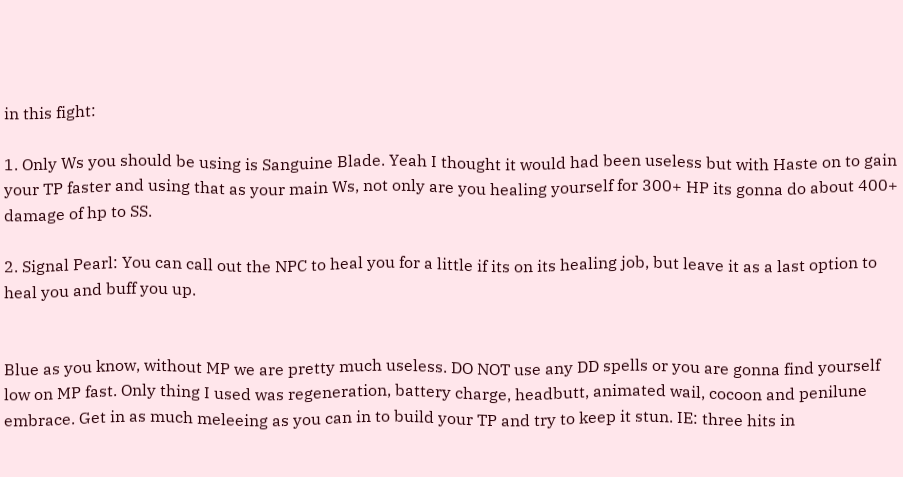in this fight:

1. Only Ws you should be using is Sanguine Blade. Yeah I thought it would had been useless but with Haste on to gain your TP faster and using that as your main Ws, not only are you healing yourself for 300+ HP its gonna do about 400+ damage of hp to SS.

2. Signal Pearl: You can call out the NPC to heal you for a little if its on its healing job, but leave it as a last option to heal you and buff you up.


Blue as you know, without MP we are pretty much useless. DO NOT use any DD spells or you are gonna find yourself low on MP fast. Only thing I used was regeneration, battery charge, headbutt, animated wail, cocoon and penilune embrace. Get in as much meleeing as you can in to build your TP and try to keep it stun. IE: three hits in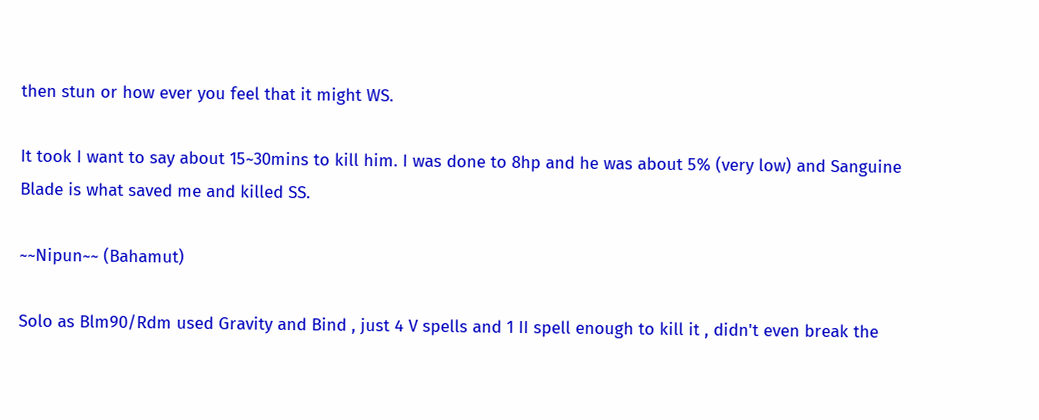then stun or how ever you feel that it might WS.

It took I want to say about 15~30mins to kill him. I was done to 8hp and he was about 5% (very low) and Sanguine Blade is what saved me and killed SS.

~~Nipun~~ (Bahamut)

Solo as Blm90/Rdm used Gravity and Bind , just 4 V spells and 1 II spell enough to kill it , didn't even break the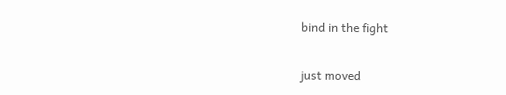bind in the fight


just moved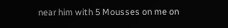near him with 5 Mousses on me on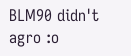BLM90 didn't agro :o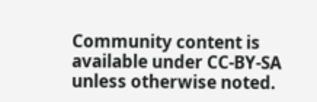Community content is available under CC-BY-SA unless otherwise noted.